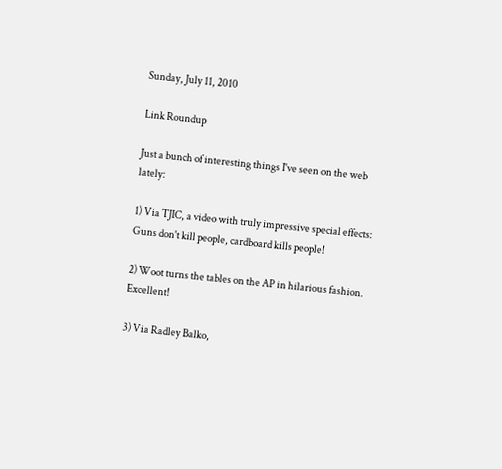Sunday, July 11, 2010

Link Roundup

Just a bunch of interesting things I've seen on the web lately:

1) Via TJIC, a video with truly impressive special effects: Guns don't kill people, cardboard kills people!

2) Woot turns the tables on the AP in hilarious fashion. Excellent!

3) Via Radley Balko,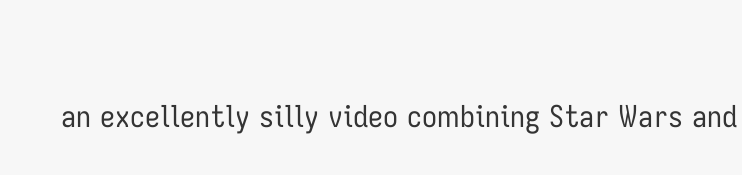an excellently silly video combining Star Wars and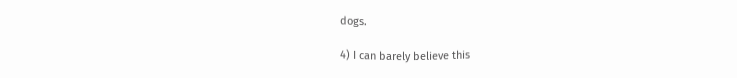dogs.

4) I can barely believe this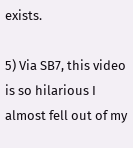exists.

5) Via SB7, this video is so hilarious I almost fell out of my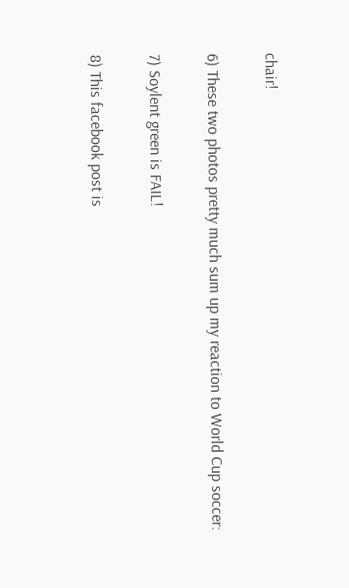chair!

6) These two photos pretty much sum up my reaction to World Cup soccer:

7) Soylent green is FAIL!

8) This facebook post is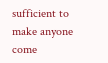sufficient to make anyone come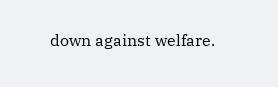down against welfare.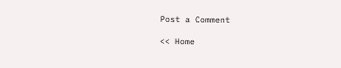Post a Comment

<< Home